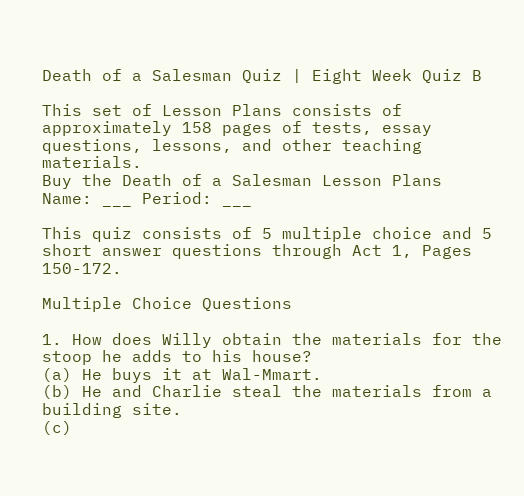Death of a Salesman Quiz | Eight Week Quiz B

This set of Lesson Plans consists of approximately 158 pages of tests, essay questions, lessons, and other teaching materials.
Buy the Death of a Salesman Lesson Plans
Name: ___ Period: ___

This quiz consists of 5 multiple choice and 5 short answer questions through Act 1, Pages 150-172.

Multiple Choice Questions

1. How does Willy obtain the materials for the stoop he adds to his house?
(a) He buys it at Wal-Mmart.
(b) He and Charlie steal the materials from a building site.
(c)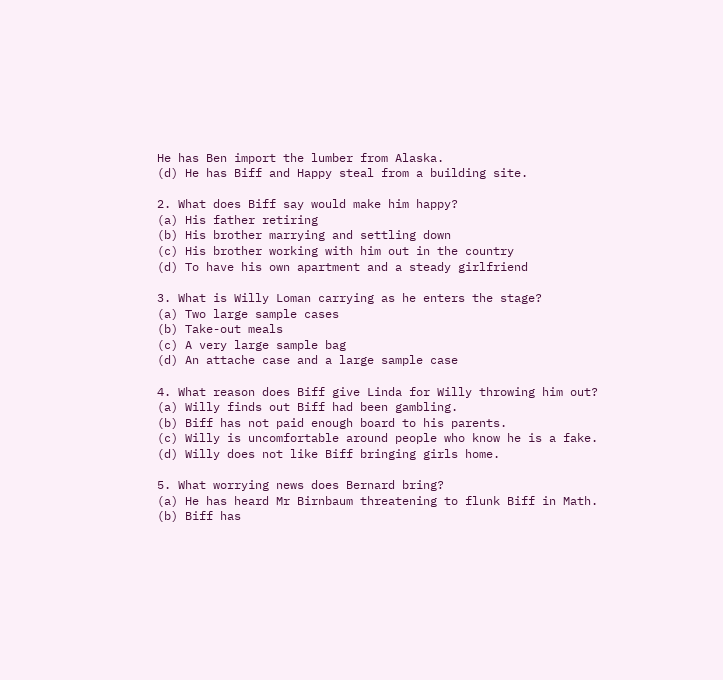He has Ben import the lumber from Alaska.
(d) He has Biff and Happy steal from a building site.

2. What does Biff say would make him happy?
(a) His father retiring
(b) His brother marrying and settling down
(c) His brother working with him out in the country
(d) To have his own apartment and a steady girlfriend

3. What is Willy Loman carrying as he enters the stage?
(a) Two large sample cases
(b) Take-out meals
(c) A very large sample bag
(d) An attache case and a large sample case

4. What reason does Biff give Linda for Willy throwing him out?
(a) Willy finds out Biff had been gambling.
(b) Biff has not paid enough board to his parents.
(c) Willy is uncomfortable around people who know he is a fake.
(d) Willy does not like Biff bringing girls home.

5. What worrying news does Bernard bring?
(a) He has heard Mr Birnbaum threatening to flunk Biff in Math.
(b) Biff has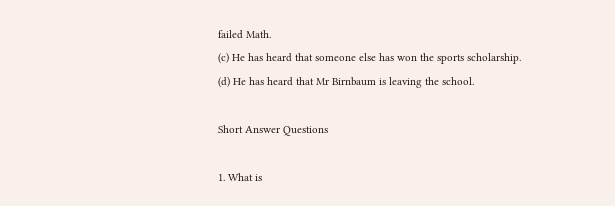failed Math.
(c) He has heard that someone else has won the sports scholarship.
(d) He has heard that Mr Birnbaum is leaving the school.

Short Answer Questions

1. What is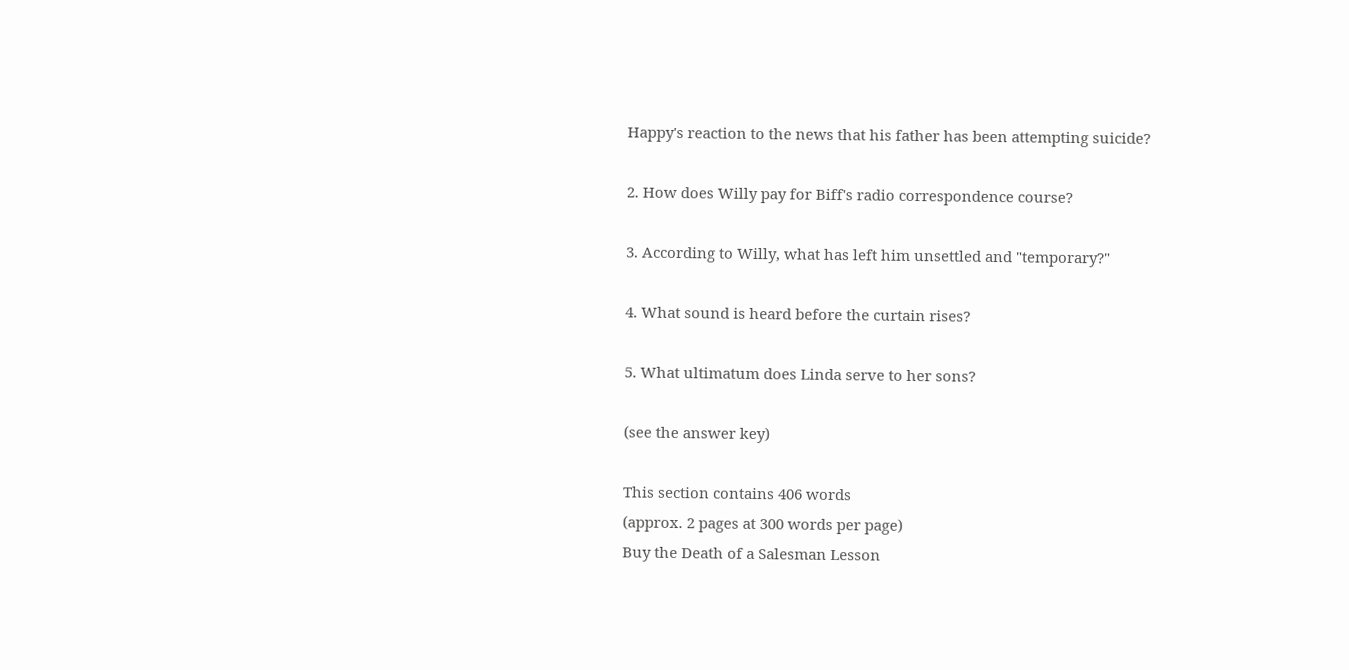Happy's reaction to the news that his father has been attempting suicide?

2. How does Willy pay for Biff's radio correspondence course?

3. According to Willy, what has left him unsettled and "temporary?"

4. What sound is heard before the curtain rises?

5. What ultimatum does Linda serve to her sons?

(see the answer key)

This section contains 406 words
(approx. 2 pages at 300 words per page)
Buy the Death of a Salesman Lesson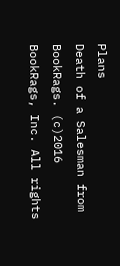Plans
Death of a Salesman from BookRags. (c)2016 BookRags, Inc. All rights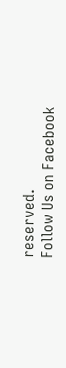reserved.
Follow Us on Facebook